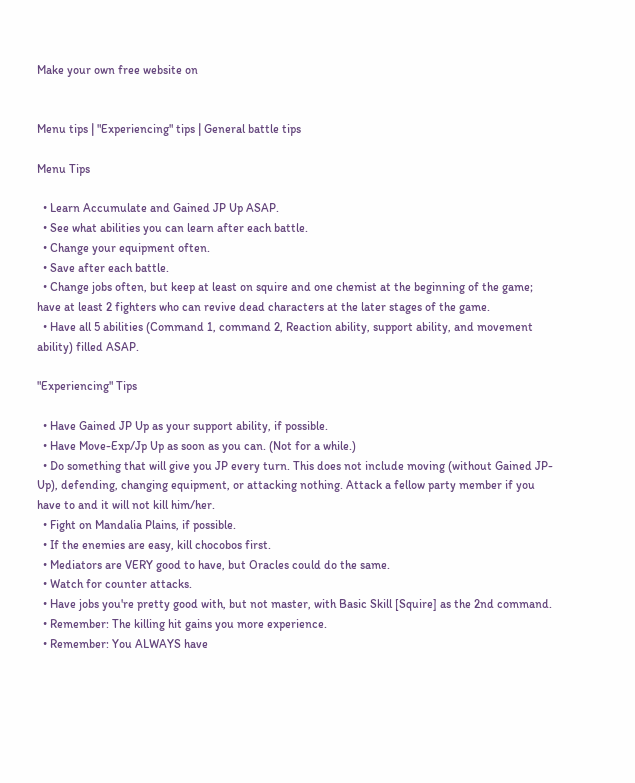Make your own free website on


Menu tips | "Experiencing" tips | General battle tips

Menu Tips

  • Learn Accumulate and Gained JP Up ASAP.
  • See what abilities you can learn after each battle.
  • Change your equipment often.
  • Save after each battle.
  • Change jobs often, but keep at least on squire and one chemist at the beginning of the game; have at least 2 fighters who can revive dead characters at the later stages of the game.
  • Have all 5 abilities (Command 1, command 2, Reaction ability, support ability, and movement ability) filled ASAP.

"Experiencing" Tips

  • Have Gained JP Up as your support ability, if possible.
  • Have Move-Exp/Jp Up as soon as you can. (Not for a while.)
  • Do something that will give you JP every turn. This does not include moving (without Gained JP-Up), defending, changing equipment, or attacking nothing. Attack a fellow party member if you have to and it will not kill him/her.
  • Fight on Mandalia Plains, if possible.
  • If the enemies are easy, kill chocobos first.
  • Mediators are VERY good to have, but Oracles could do the same.
  • Watch for counter attacks.
  • Have jobs you're pretty good with, but not master, with Basic Skill [Squire] as the 2nd command.
  • Remember: The killing hit gains you more experience.
  • Remember: You ALWAYS have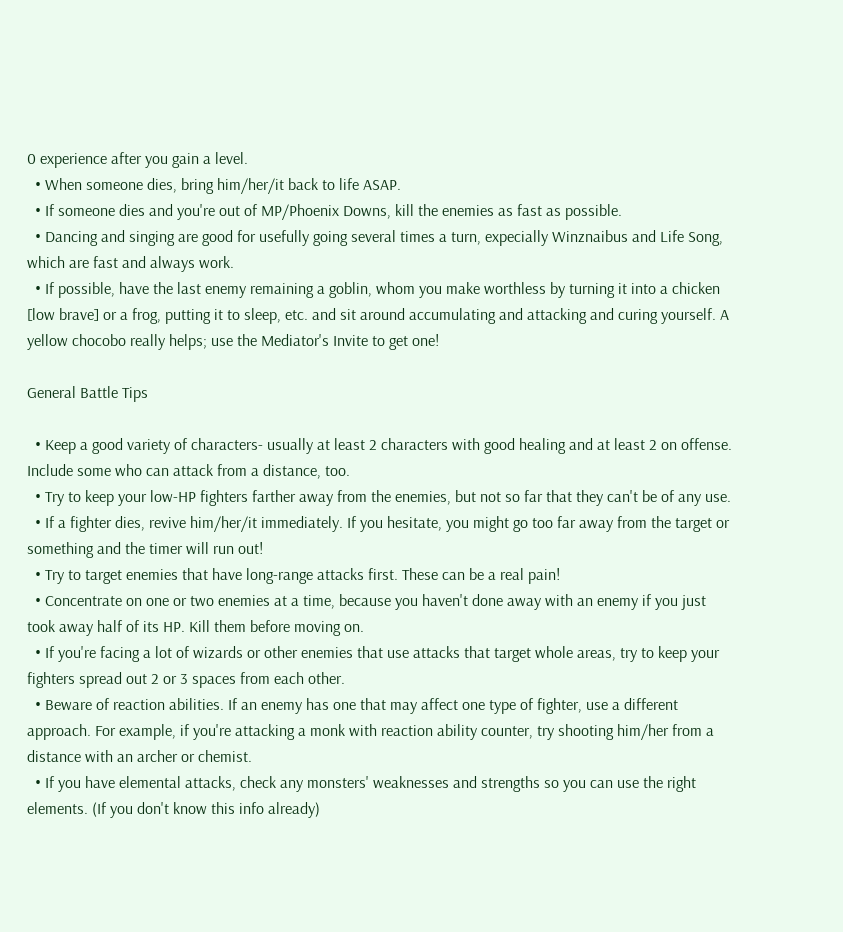0 experience after you gain a level.
  • When someone dies, bring him/her/it back to life ASAP.
  • If someone dies and you're out of MP/Phoenix Downs, kill the enemies as fast as possible.
  • Dancing and singing are good for usefully going several times a turn, expecially Winznaibus and Life Song, which are fast and always work.
  • If possible, have the last enemy remaining a goblin, whom you make worthless by turning it into a chicken [low brave] or a frog, putting it to sleep, etc. and sit around accumulating and attacking and curing yourself. A yellow chocobo really helps; use the Mediator's Invite to get one!

General Battle Tips

  • Keep a good variety of characters- usually at least 2 characters with good healing and at least 2 on offense. Include some who can attack from a distance, too.
  • Try to keep your low-HP fighters farther away from the enemies, but not so far that they can't be of any use.
  • If a fighter dies, revive him/her/it immediately. If you hesitate, you might go too far away from the target or something and the timer will run out!
  • Try to target enemies that have long-range attacks first. These can be a real pain!
  • Concentrate on one or two enemies at a time, because you haven't done away with an enemy if you just took away half of its HP. Kill them before moving on.
  • If you're facing a lot of wizards or other enemies that use attacks that target whole areas, try to keep your fighters spread out 2 or 3 spaces from each other.
  • Beware of reaction abilities. If an enemy has one that may affect one type of fighter, use a different approach. For example, if you're attacking a monk with reaction ability counter, try shooting him/her from a distance with an archer or chemist.
  • If you have elemental attacks, check any monsters' weaknesses and strengths so you can use the right elements. (If you don't know this info already)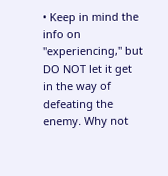• Keep in mind the info on "experiencing," but DO NOT let it get in the way of defeating the enemy. Why not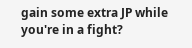gain some extra JP while you're in a fight?